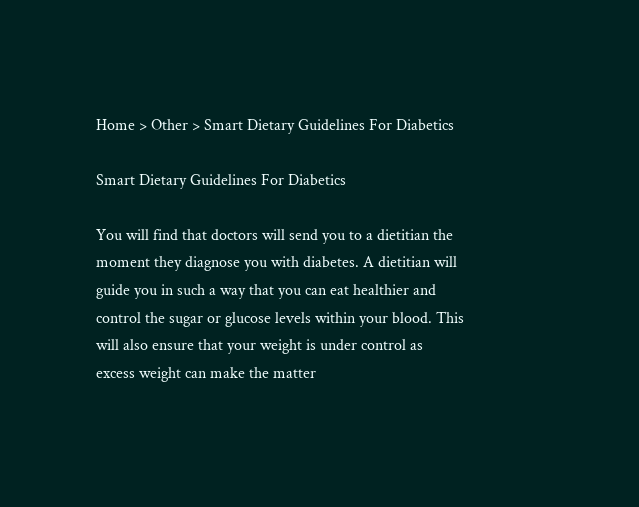Home > Other > Smart Dietary Guidelines For Diabetics

Smart Dietary Guidelines For Diabetics

You will find that doctors will send you to a dietitian the moment they diagnose you with diabetes. A dietitian will guide you in such a way that you can eat healthier and control the sugar or glucose levels within your blood. This will also ensure that your weight is under control as excess weight can make the matter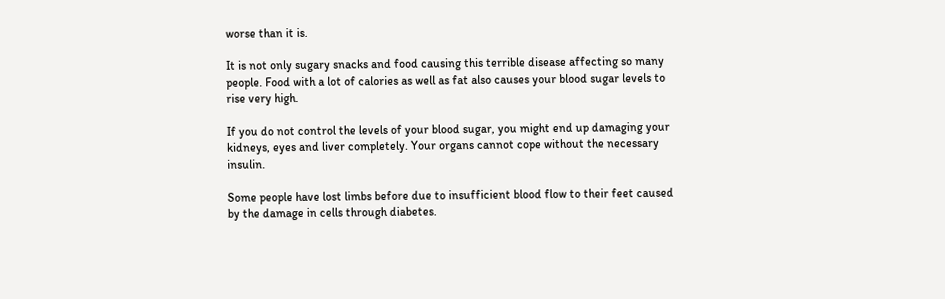worse than it is.

It is not only sugary snacks and food causing this terrible disease affecting so many people. Food with a lot of calories as well as fat also causes your blood sugar levels to rise very high.

If you do not control the levels of your blood sugar, you might end up damaging your kidneys, eyes and liver completely. Your organs cannot cope without the necessary insulin.

Some people have lost limbs before due to insufficient blood flow to their feet caused by the damage in cells through diabetes.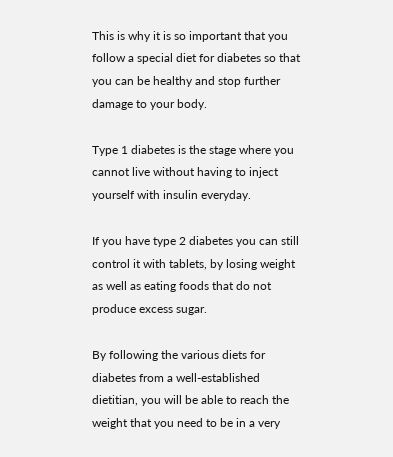This is why it is so important that you follow a special diet for diabetes so that you can be healthy and stop further damage to your body.

Type 1 diabetes is the stage where you cannot live without having to inject yourself with insulin everyday.

If you have type 2 diabetes you can still control it with tablets, by losing weight as well as eating foods that do not produce excess sugar.

By following the various diets for diabetes from a well-established dietitian, you will be able to reach the weight that you need to be in a very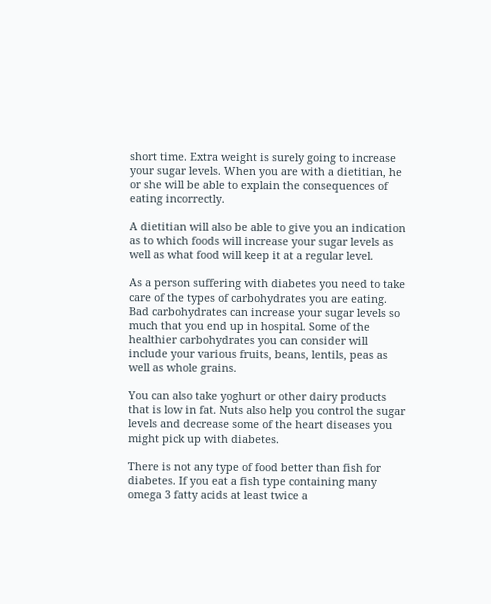short time. Extra weight is surely going to increase your sugar levels. When you are with a dietitian, he or she will be able to explain the consequences of eating incorrectly.

A dietitian will also be able to give you an indication as to which foods will increase your sugar levels as well as what food will keep it at a regular level.

As a person suffering with diabetes you need to take care of the types of carbohydrates you are eating. Bad carbohydrates can increase your sugar levels so much that you end up in hospital. Some of the healthier carbohydrates you can consider will include your various fruits, beans, lentils, peas as well as whole grains.

You can also take yoghurt or other dairy products that is low in fat. Nuts also help you control the sugar levels and decrease some of the heart diseases you might pick up with diabetes.

There is not any type of food better than fish for diabetes. If you eat a fish type containing many omega 3 fatty acids at least twice a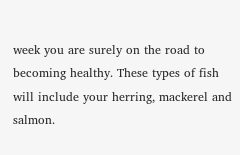week you are surely on the road to becoming healthy. These types of fish will include your herring, mackerel and salmon.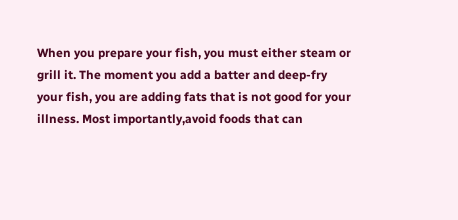When you prepare your fish, you must either steam or grill it. The moment you add a batter and deep-fry your fish, you are adding fats that is not good for your illness. Most importantly,avoid foods that can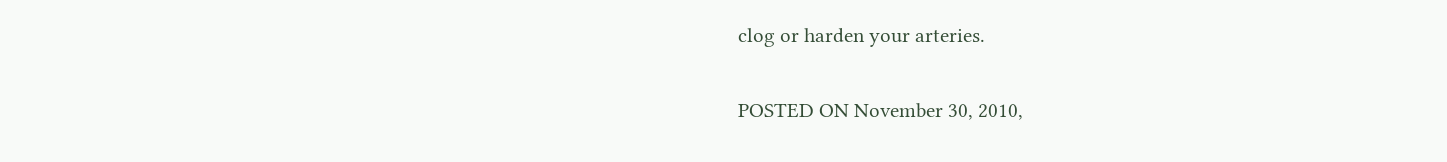clog or harden your arteries.

POSTED ON November 30, 2010,